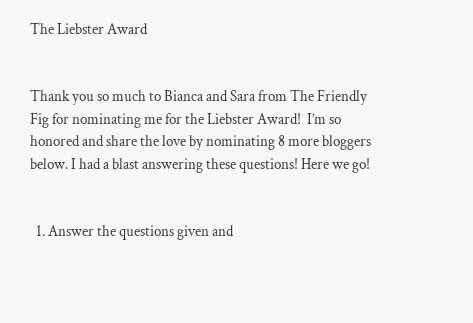The Liebster Award


Thank you so much to Bianca and Sara from The Friendly Fig for nominating me for the Liebster Award!  I’m so honored and share the love by nominating 8 more bloggers below. I had a blast answering these questions! Here we go!


  1. Answer the questions given and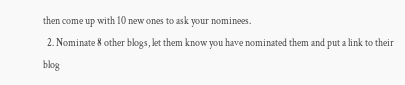then come up with 10 new ones to ask your nominees.
  2. Nominate 8 other blogs, let them know you have nominated them and put a link to their blog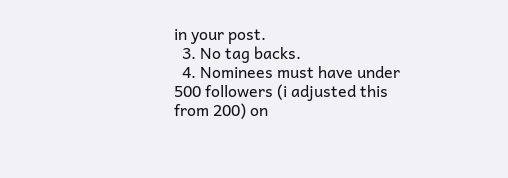in your post.
  3. No tag backs.
  4. Nominees must have under 500 followers (i adjusted this from 200) on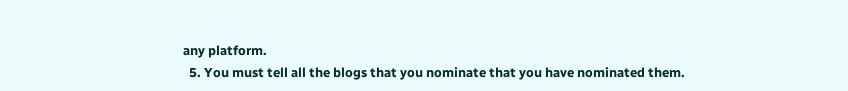any platform.
  5. You must tell all the blogs that you nominate that you have nominated them.